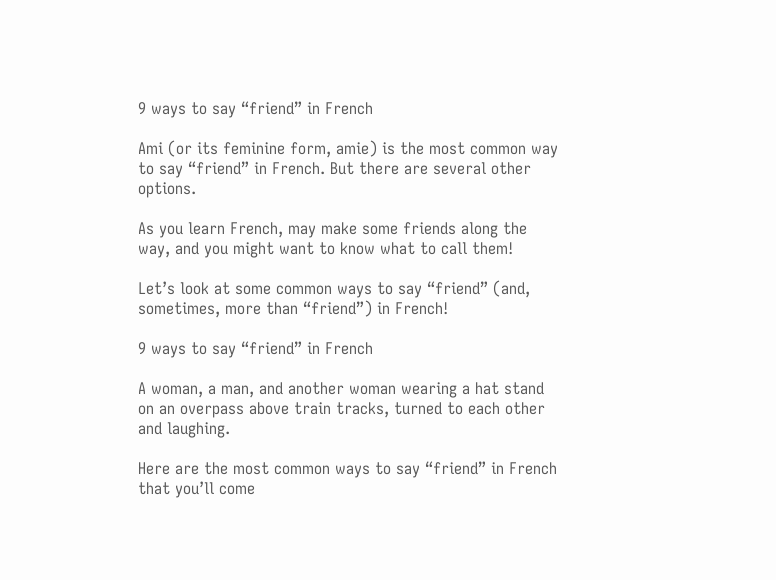9 ways to say “friend” in French

Ami (or its feminine form, amie) is the most common way to say “friend” in French. But there are several other options.

As you learn French, may make some friends along the way, and you might want to know what to call them!

Let’s look at some common ways to say “friend” (and, sometimes, more than “friend”) in French!

9 ways to say “friend” in French

A woman, a man, and another woman wearing a hat stand on an overpass above train tracks, turned to each other and laughing.

Here are the most common ways to say “friend” in French that you’ll come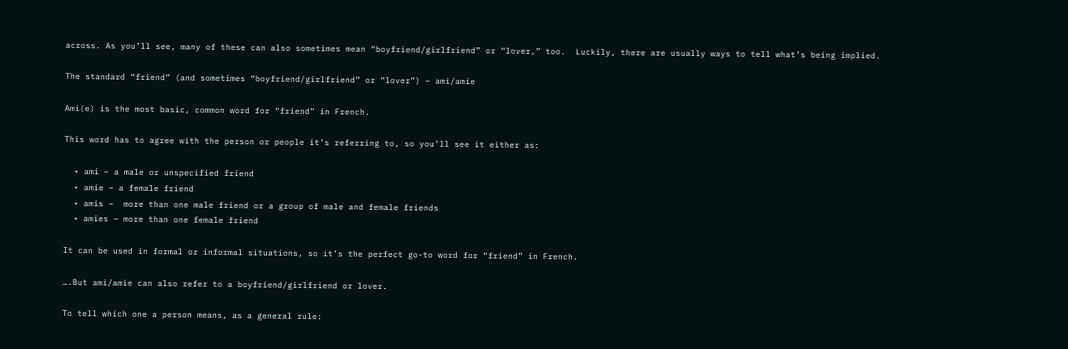across. As you’ll see, many of these can also sometimes mean “boyfriend/girlfriend” or “lover,” too.  Luckily, there are usually ways to tell what’s being implied.

The standard “friend” (and sometimes “boyfriend/girlfriend” or “lover”) – ami/amie

Ami(e) is the most basic, common word for “friend” in French.

This word has to agree with the person or people it’s referring to, so you’ll see it either as:

  • ami – a male or unspecified friend
  • amie – a female friend
  • amis –  more than one male friend or a group of male and female friends
  • amies – more than one female friend

It can be used in formal or informal situations, so it’s the perfect go-to word for “friend” in French.

….But ami/amie can also refer to a boyfriend/girlfriend or lover.

To tell which one a person means, as a general rule: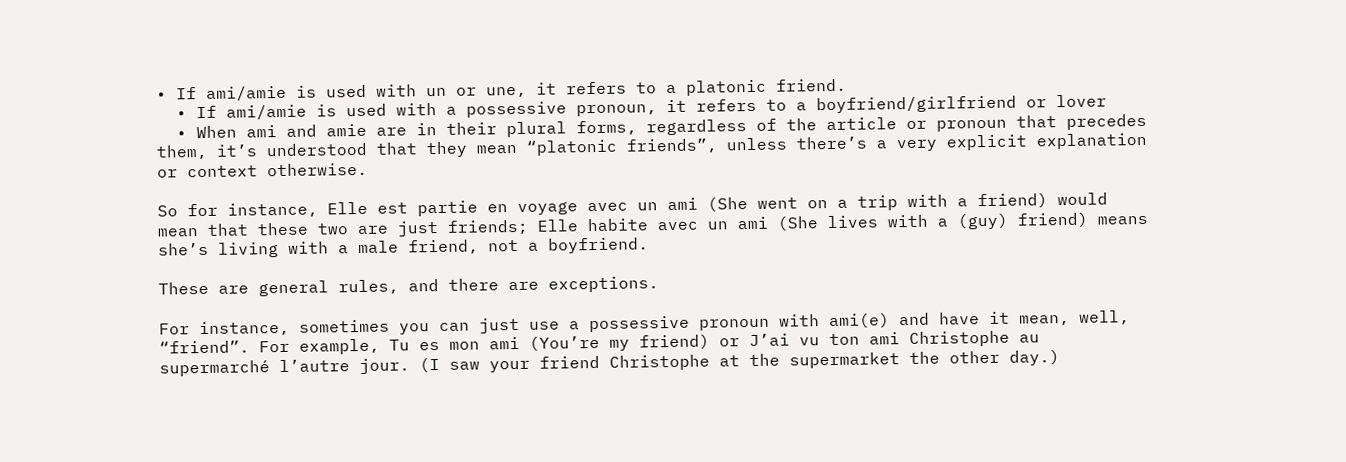• If ami/amie is used with un or une, it refers to a platonic friend.
  • If ami/amie is used with a possessive pronoun, it refers to a boyfriend/girlfriend or lover
  • When ami and amie are in their plural forms, regardless of the article or pronoun that precedes them, it’s understood that they mean “platonic friends”, unless there’s a very explicit explanation or context otherwise.

So for instance, Elle est partie en voyage avec un ami (She went on a trip with a friend) would mean that these two are just friends; Elle habite avec un ami (She lives with a (guy) friend) means she’s living with a male friend, not a boyfriend.

These are general rules, and there are exceptions.

For instance, sometimes you can just use a possessive pronoun with ami(e) and have it mean, well, “friend”. For example, Tu es mon ami (You’re my friend) or J’ai vu ton ami Christophe au supermarché l’autre jour. (I saw your friend Christophe at the supermarket the other day.)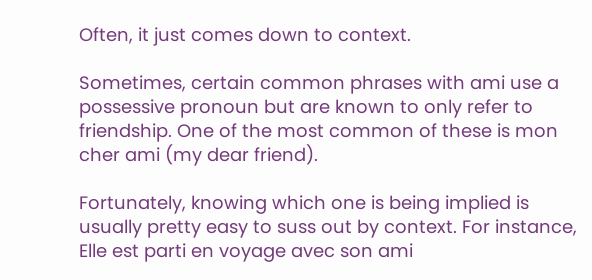Often, it just comes down to context.

Sometimes, certain common phrases with ami use a possessive pronoun but are known to only refer to friendship. One of the most common of these is mon cher ami (my dear friend).

Fortunately, knowing which one is being implied is usually pretty easy to suss out by context. For instance, Elle est parti en voyage avec son ami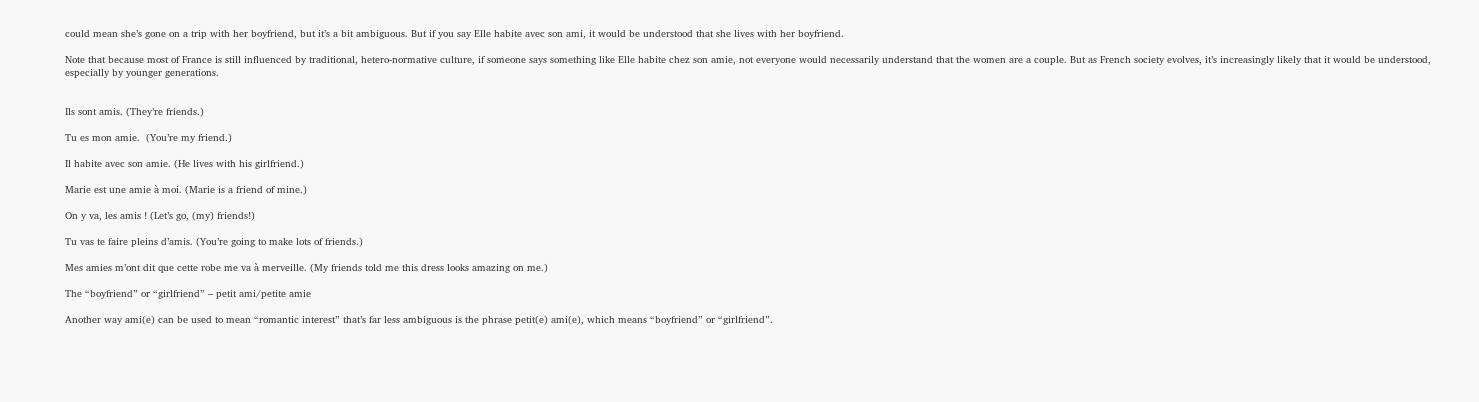could mean she’s gone on a trip with her boyfriend, but it’s a bit ambiguous. But if you say Elle habite avec son ami, it would be understood that she lives with her boyfriend.

Note that because most of France is still influenced by traditional, hetero-normative culture, if someone says something like Elle habite chez son amie, not everyone would necessarily understand that the women are a couple. But as French society evolves, it’s increasingly likely that it would be understood, especially by younger generations.


Ils sont amis. (They’re friends.)

Tu es mon amie.  (You’re my friend.)

Il habite avec son amie. (He lives with his girlfriend.)

Marie est une amie à moi. (Marie is a friend of mine.)

On y va, les amis ! (Let’s go, (my) friends!)

Tu vas te faire pleins d’amis. (You’re going to make lots of friends.)

Mes amies m’ont dit que cette robe me va à merveille. (My friends told me this dress looks amazing on me.)

The “boyfriend” or “girlfriend” – petit ami/petite amie

Another way ami(e) can be used to mean “romantic interest” that’s far less ambiguous is the phrase petit(e) ami(e), which means “boyfriend” or “girlfriend”.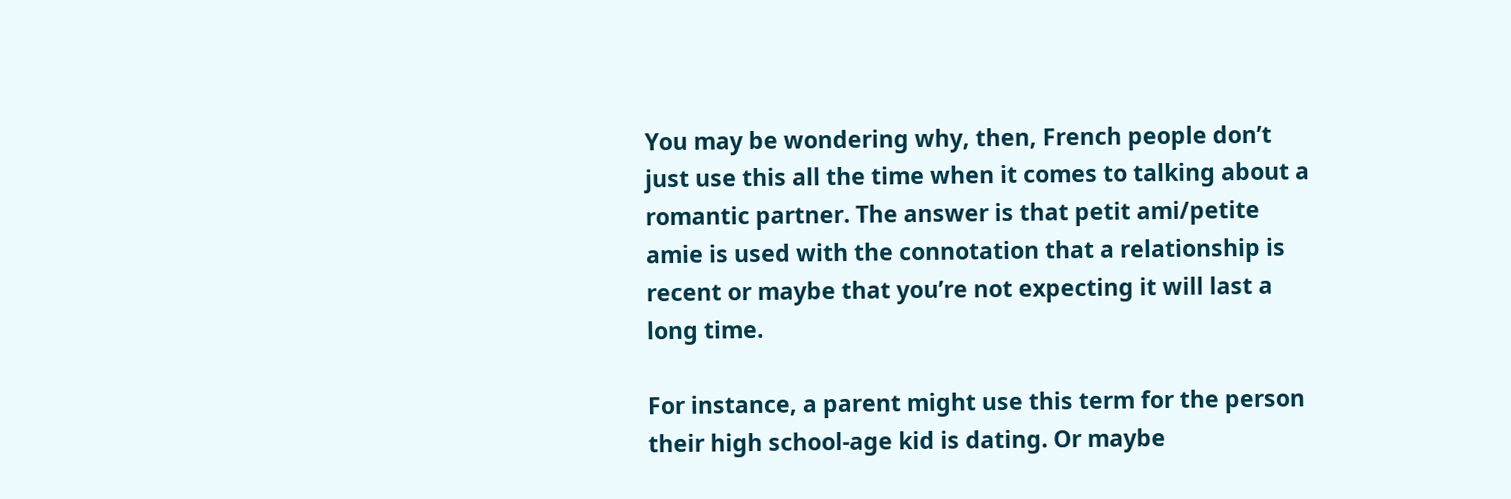You may be wondering why, then, French people don’t just use this all the time when it comes to talking about a romantic partner. The answer is that petit ami/petite amie is used with the connotation that a relationship is recent or maybe that you’re not expecting it will last a long time.

For instance, a parent might use this term for the person their high school-age kid is dating. Or maybe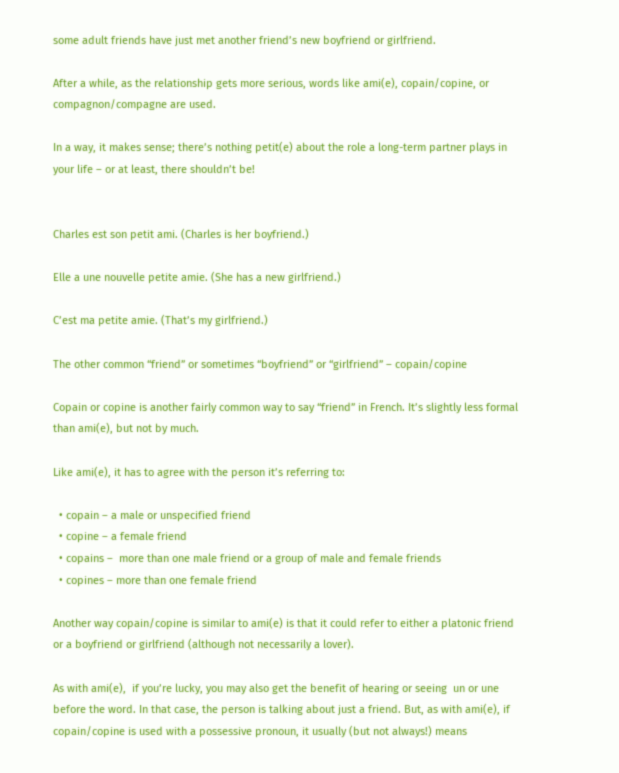some adult friends have just met another friend’s new boyfriend or girlfriend.

After a while, as the relationship gets more serious, words like ami(e), copain/copine, or compagnon/compagne are used.

In a way, it makes sense; there’s nothing petit(e) about the role a long-term partner plays in your life – or at least, there shouldn’t be!


Charles est son petit ami. (Charles is her boyfriend.)

Elle a une nouvelle petite amie. (She has a new girlfriend.)

C’est ma petite amie. (That’s my girlfriend.)

The other common “friend” or sometimes “boyfriend” or “girlfriend” – copain/copine

Copain or copine is another fairly common way to say “friend” in French. It’s slightly less formal than ami(e), but not by much.

Like ami(e), it has to agree with the person it’s referring to:

  • copain – a male or unspecified friend
  • copine – a female friend
  • copains –  more than one male friend or a group of male and female friends
  • copines – more than one female friend

Another way copain/copine is similar to ami(e) is that it could refer to either a platonic friend or a boyfriend or girlfriend (although not necessarily a lover).

As with ami(e),  if you’re lucky, you may also get the benefit of hearing or seeing  un or une before the word. In that case, the person is talking about just a friend. But, as with ami(e), if copain/copine is used with a possessive pronoun, it usually (but not always!) means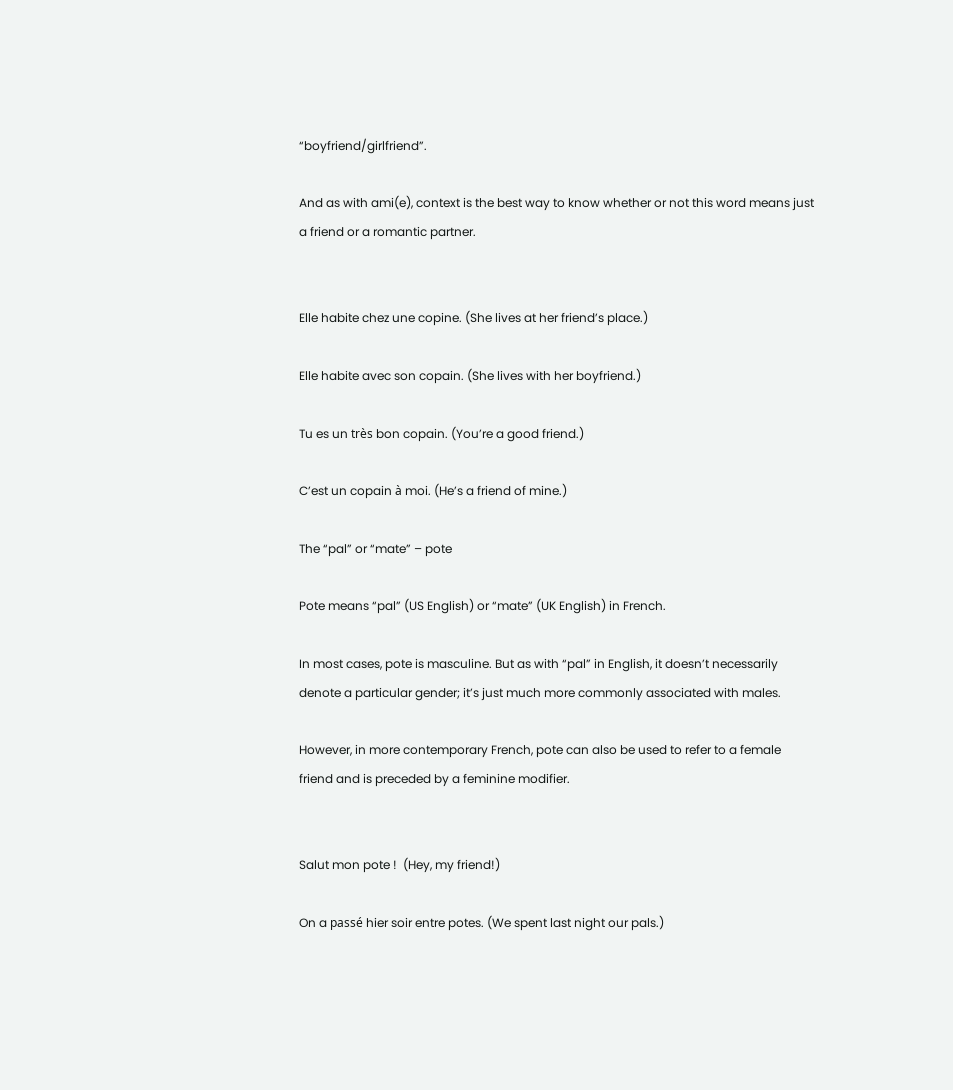“boyfriend/girlfriend”.

And as with ami(e), context is the best way to know whether or not this word means just a friend or a romantic partner.


Elle habite chez une copine. (She lives at her friend’s place.)

Elle habite avec son copain. (She lives with her boyfriend.)

Tu es un très bon copain. (You’re a good friend.)

C’est un copain à moi. (He’s a friend of mine.)

The “pal” or “mate” – pote

Pote means “pal” (US English) or “mate” (UK English) in French.

In most cases, pote is masculine. But as with “pal” in English, it doesn’t necessarily denote a particular gender; it’s just much more commonly associated with males.

However, in more contemporary French, pote can also be used to refer to a female friend and is preceded by a feminine modifier.


Salut mon pote !  (Hey, my friend!)

On a passé hier soir entre potes. (We spent last night our pals.)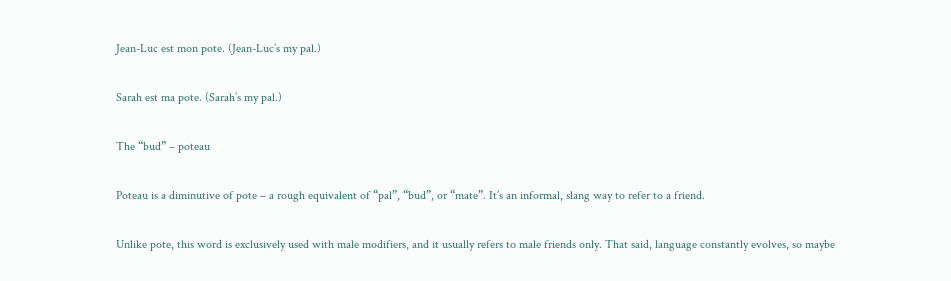Jean-Luc est mon pote. (Jean-Luc’s my pal.)

Sarah est ma pote. (Sarah’s my pal.)

The “bud” – poteau

Poteau is a diminutive of pote – a rough equivalent of “pal”, “bud”, or “mate”. It’s an informal, slang way to refer to a friend.

Unlike pote, this word is exclusively used with male modifiers, and it usually refers to male friends only. That said, language constantly evolves, so maybe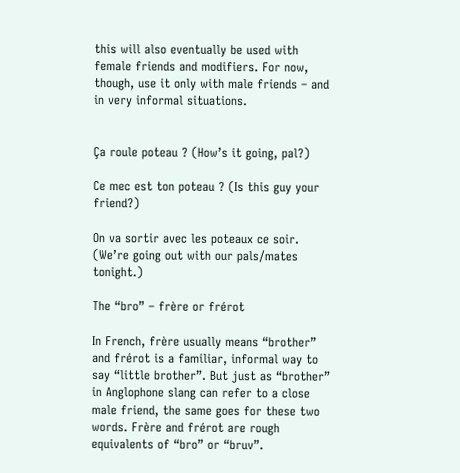this will also eventually be used with female friends and modifiers. For now, though, use it only with male friends – and in very informal situations.


Ça roule poteau ? (How’s it going, pal?)

Ce mec est ton poteau ? (Is this guy your friend?)

On va sortir avec les poteaux ce soir. (We’re going out with our pals/mates tonight.)

The “bro” – frère or frérot

In French, frère usually means “brother” and frérot is a familiar, informal way to say “little brother”. But just as “brother” in Anglophone slang can refer to a close male friend, the same goes for these two words. Frère and frérot are rough equivalents of “bro” or “bruv”.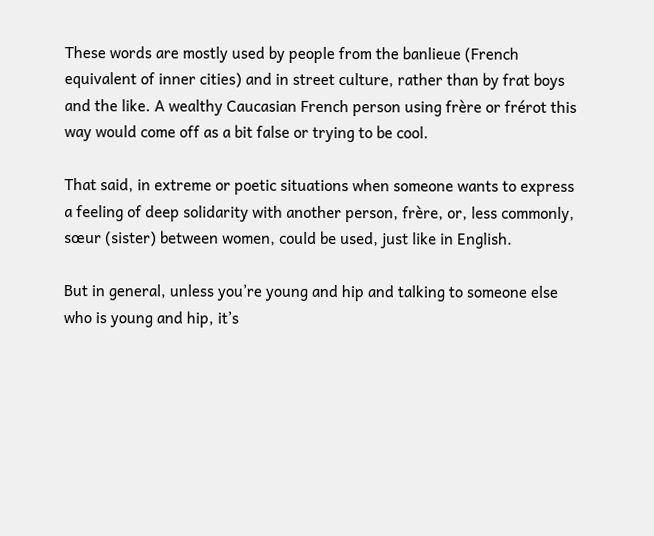These words are mostly used by people from the banlieue (French equivalent of inner cities) and in street culture, rather than by frat boys and the like. A wealthy Caucasian French person using frère or frérot this way would come off as a bit false or trying to be cool.

That said, in extreme or poetic situations when someone wants to express a feeling of deep solidarity with another person, frère, or, less commonly, sœur (sister) between women, could be used, just like in English.

But in general, unless you’re young and hip and talking to someone else who is young and hip, it’s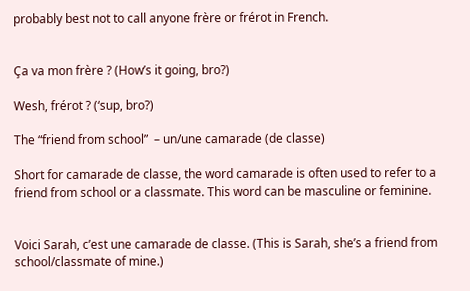probably best not to call anyone frère or frérot in French.


Ça va mon frère ? (How’s it going, bro?)

Wesh, frérot ? (‘sup, bro?)

The “friend from school”  – un/une camarade (de classe)

Short for camarade de classe, the word camarade is often used to refer to a friend from school or a classmate. This word can be masculine or feminine.


Voici Sarah, c’est une camarade de classe. (This is Sarah, she’s a friend from school/classmate of mine.)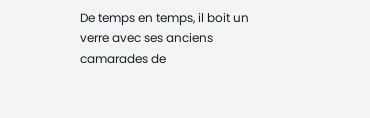De temps en temps, il boit un verre avec ses anciens camarades de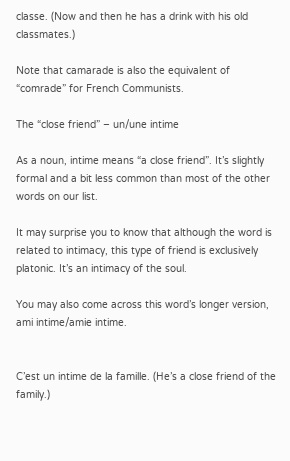classe. (Now and then he has a drink with his old classmates.)

Note that camarade is also the equivalent of “comrade” for French Communists.

The “close friend” – un/une intime

As a noun, intime means “a close friend”. It’s slightly formal and a bit less common than most of the other words on our list.

It may surprise you to know that although the word is related to intimacy, this type of friend is exclusively platonic. It’s an intimacy of the soul.

You may also come across this word’s longer version, ami intime/amie intime.


C’est un intime de la famille. (He’s a close friend of the family.)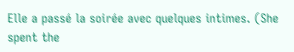Elle a passé la soirée avec quelques intimes. (She spent the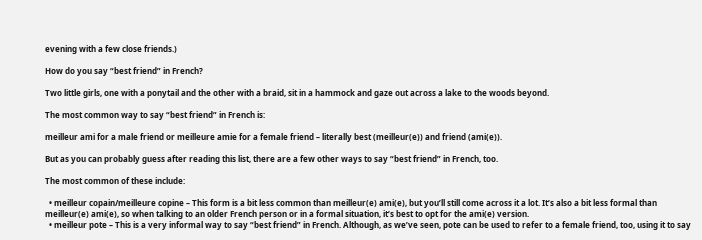evening with a few close friends.)

How do you say “best friend” in French?

Two little girls, one with a ponytail and the other with a braid, sit in a hammock and gaze out across a lake to the woods beyond.

The most common way to say “best friend” in French is:

meilleur ami for a male friend or meilleure amie for a female friend – literally best (meilleur(e)) and friend (ami(e)).

But as you can probably guess after reading this list, there are a few other ways to say “best friend” in French, too.

The most common of these include:

  • meilleur copain/meilleure copine – This form is a bit less common than meilleur(e) ami(e), but you’ll still come across it a lot. It’s also a bit less formal than meilleur(e) ami(e), so when talking to an older French person or in a formal situation, it’s best to opt for the ami(e) version.
  • meilleur pote – This is a very informal way to say “best friend” in French. Although, as we’ve seen, pote can be used to refer to a female friend, too, using it to say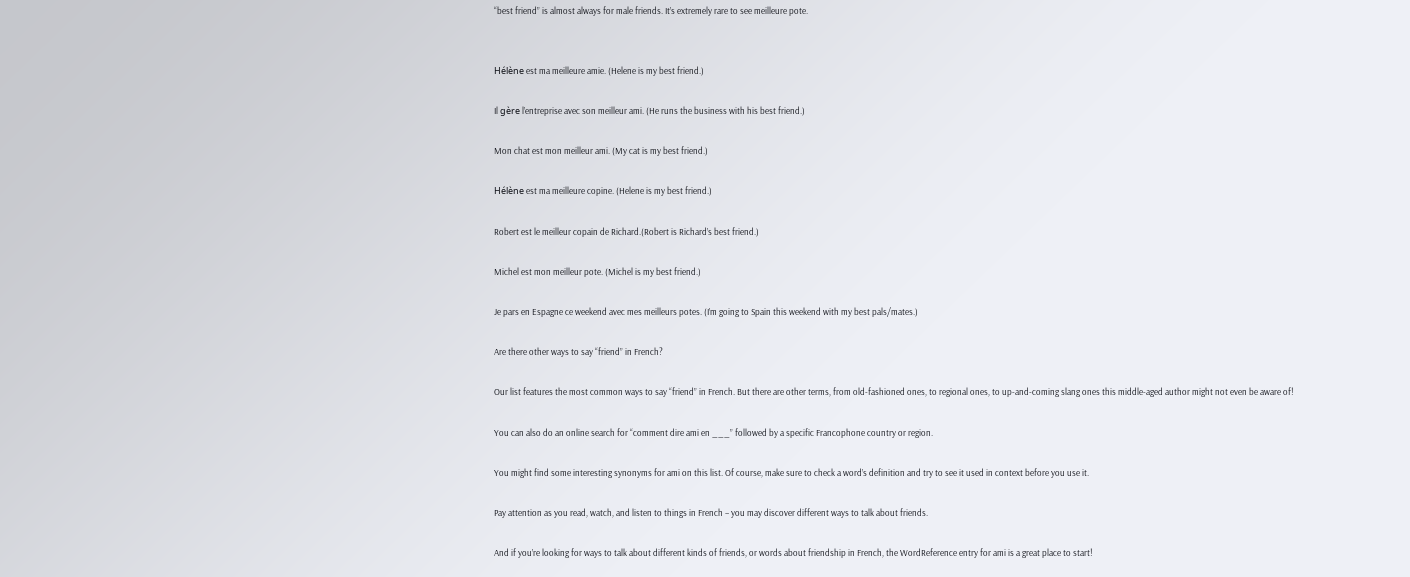“best friend” is almost always for male friends. It’s extremely rare to see meilleure pote.


Hélène est ma meilleure amie. (Helene is my best friend.)

Il gère l’entreprise avec son meilleur ami. (He runs the business with his best friend.)

Mon chat est mon meilleur ami. (My cat is my best friend.)

Hélène est ma meilleure copine. (Helene is my best friend.)

Robert est le meilleur copain de Richard.(Robert is Richard’s best friend.)

Michel est mon meilleur pote. (Michel is my best friend.)

Je pars en Espagne ce weekend avec mes meilleurs potes. (I’m going to Spain this weekend with my best pals/mates.)

Are there other ways to say “friend” in French?

Our list features the most common ways to say “friend” in French. But there are other terms, from old-fashioned ones, to regional ones, to up-and-coming slang ones this middle-aged author might not even be aware of!

You can also do an online search for “comment dire ami en ___” followed by a specific Francophone country or region.

You might find some interesting synonyms for ami on this list. Of course, make sure to check a word’s definition and try to see it used in context before you use it.

Pay attention as you read, watch, and listen to things in French – you may discover different ways to talk about friends.

And if you’re looking for ways to talk about different kinds of friends, or words about friendship in French, the WordReference entry for ami is a great place to start!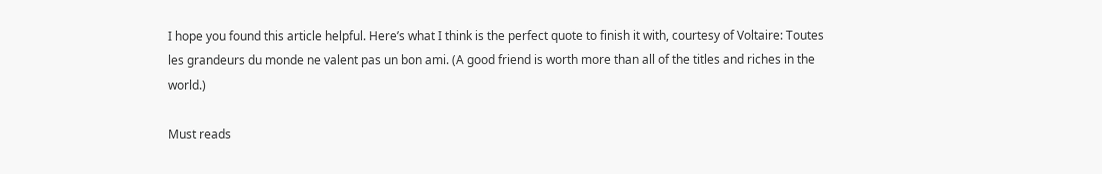I hope you found this article helpful. Here’s what I think is the perfect quote to finish it with, courtesy of Voltaire: Toutes les grandeurs du monde ne valent pas un bon ami. (A good friend is worth more than all of the titles and riches in the world.)

Must reads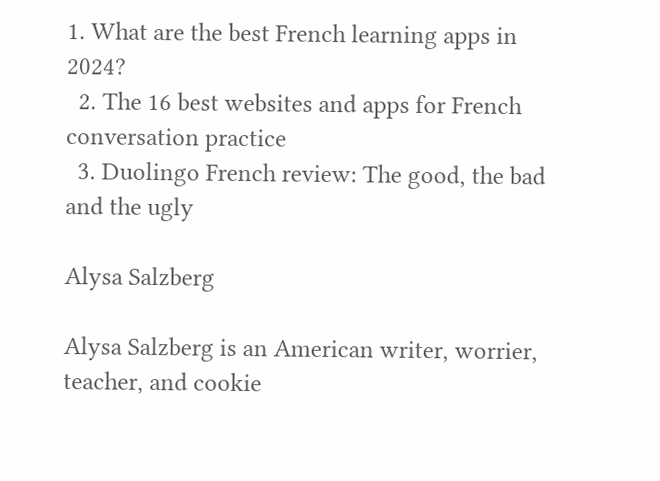1. What are the best French learning apps in 2024?
  2. The 16 best websites and apps for French conversation practice
  3. Duolingo French review: The good, the bad and the ugly

Alysa Salzberg

Alysa Salzberg is an American writer, worrier, teacher, and cookie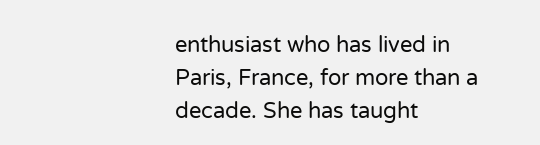enthusiast who has lived in Paris, France, for more than a decade. She has taught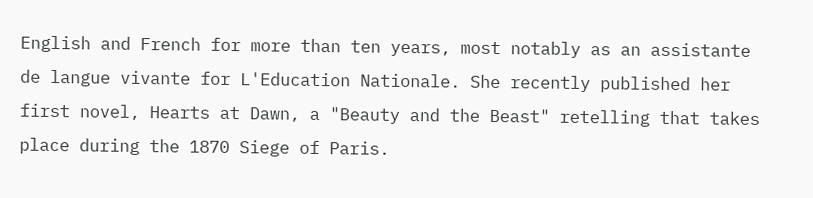English and French for more than ten years, most notably as an assistante de langue vivante for L'Education Nationale. She recently published her first novel, Hearts at Dawn, a "Beauty and the Beast" retelling that takes place during the 1870 Siege of Paris.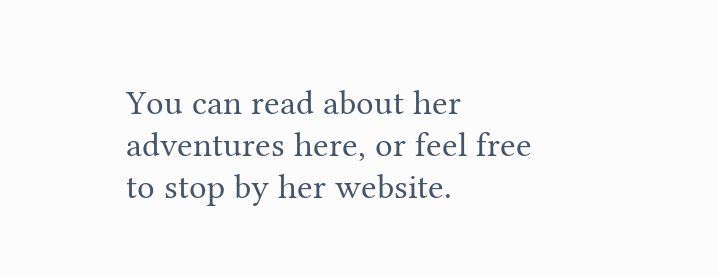You can read about her adventures here, or feel free to stop by her website.